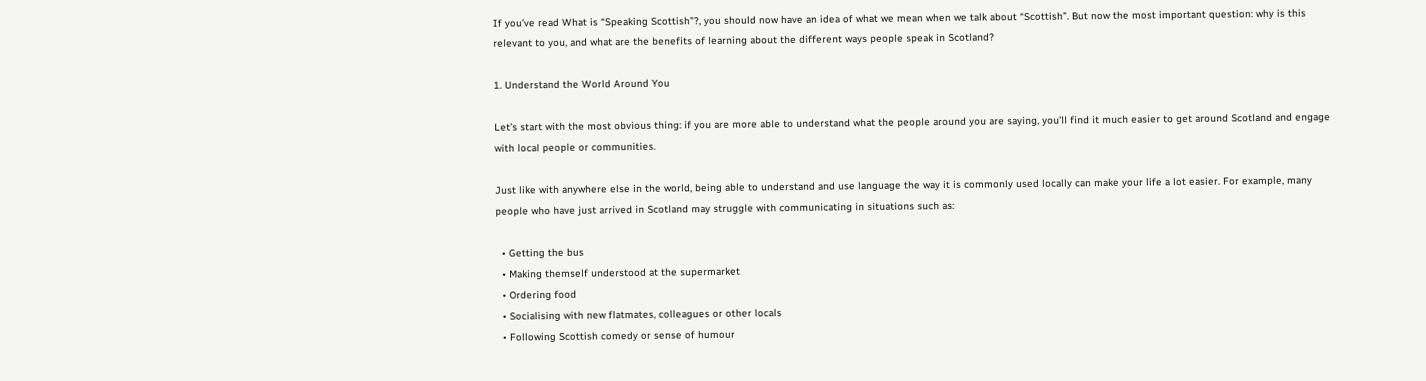If you’ve read What is “Speaking Scottish”?, you should now have an idea of what we mean when we talk about “Scottish”. But now the most important question: why is this relevant to you, and what are the benefits of learning about the different ways people speak in Scotland?

1. Understand the World Around You

Let’s start with the most obvious thing: if you are more able to understand what the people around you are saying, you’ll find it much easier to get around Scotland and engage with local people or communities.

Just like with anywhere else in the world, being able to understand and use language the way it is commonly used locally can make your life a lot easier. For example, many people who have just arrived in Scotland may struggle with communicating in situations such as:

  • Getting the bus
  • Making themself understood at the supermarket
  • Ordering food
  • Socialising with new flatmates, colleagues or other locals
  • Following Scottish comedy or sense of humour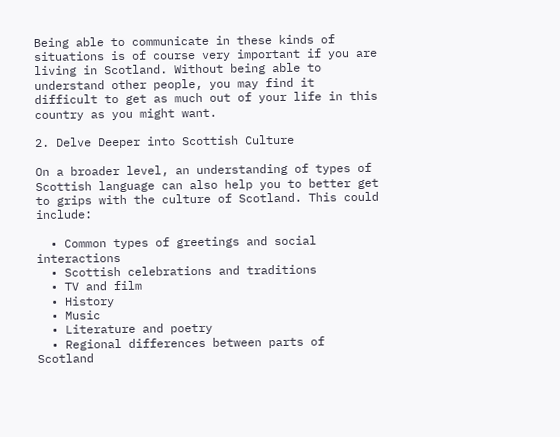Being able to communicate in these kinds of situations is of course very important if you are living in Scotland. Without being able to understand other people, you may find it difficult to get as much out of your life in this country as you might want.

2. Delve Deeper into Scottish Culture

On a broader level, an understanding of types of Scottish language can also help you to better get to grips with the culture of Scotland. This could include:

  • Common types of greetings and social interactions
  • Scottish celebrations and traditions
  • TV and film
  • History
  • Music
  • Literature and poetry
  • Regional differences between parts of Scotland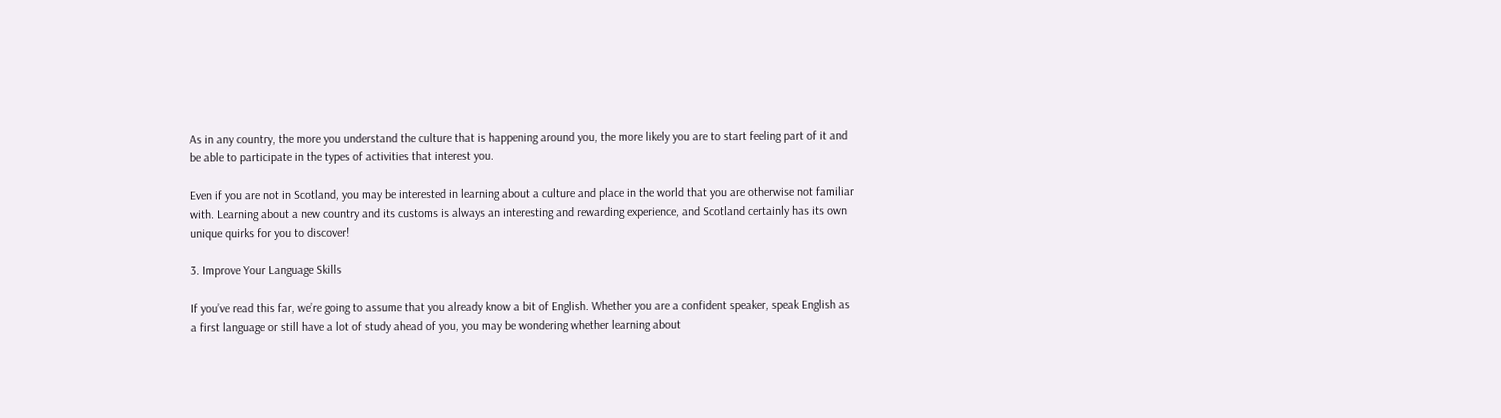As in any country, the more you understand the culture that is happening around you, the more likely you are to start feeling part of it and be able to participate in the types of activities that interest you.

Even if you are not in Scotland, you may be interested in learning about a culture and place in the world that you are otherwise not familiar with. Learning about a new country and its customs is always an interesting and rewarding experience, and Scotland certainly has its own unique quirks for you to discover!

3. Improve Your Language Skills

If you’ve read this far, we’re going to assume that you already know a bit of English. Whether you are a confident speaker, speak English as a first language or still have a lot of study ahead of you, you may be wondering whether learning about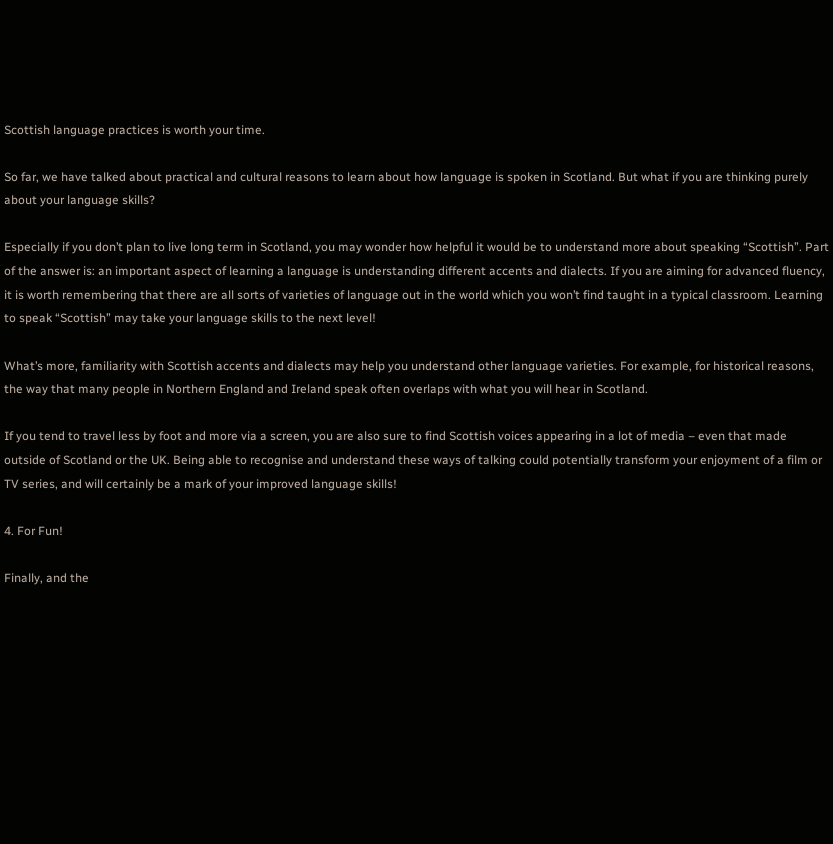Scottish language practices is worth your time.

So far, we have talked about practical and cultural reasons to learn about how language is spoken in Scotland. But what if you are thinking purely about your language skills?

Especially if you don’t plan to live long term in Scotland, you may wonder how helpful it would be to understand more about speaking “Scottish”. Part of the answer is: an important aspect of learning a language is understanding different accents and dialects. If you are aiming for advanced fluency, it is worth remembering that there are all sorts of varieties of language out in the world which you won’t find taught in a typical classroom. Learning to speak “Scottish” may take your language skills to the next level!

What’s more, familiarity with Scottish accents and dialects may help you understand other language varieties. For example, for historical reasons, the way that many people in Northern England and Ireland speak often overlaps with what you will hear in Scotland.

If you tend to travel less by foot and more via a screen, you are also sure to find Scottish voices appearing in a lot of media – even that made outside of Scotland or the UK. Being able to recognise and understand these ways of talking could potentially transform your enjoyment of a film or TV series, and will certainly be a mark of your improved language skills!

4. For Fun!

Finally, and the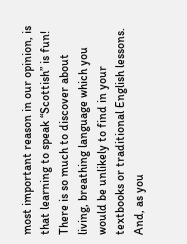most important reason in our opinion, is that learning to speak “Scottish” is fun! There is so much to discover about living, breathing language which you would be unlikely to find in your textbooks or traditional English lessons. And, as you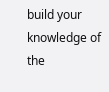build your knowledge of the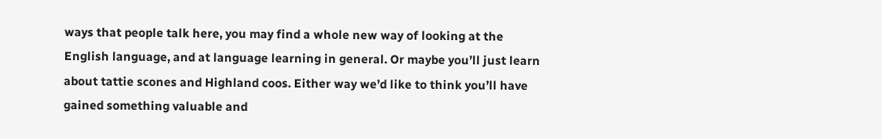ways that people talk here, you may find a whole new way of looking at the English language, and at language learning in general. Or maybe you’ll just learn about tattie scones and Highland coos. Either way we’d like to think you’ll have gained something valuable and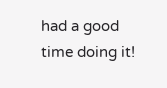had a good time doing it!